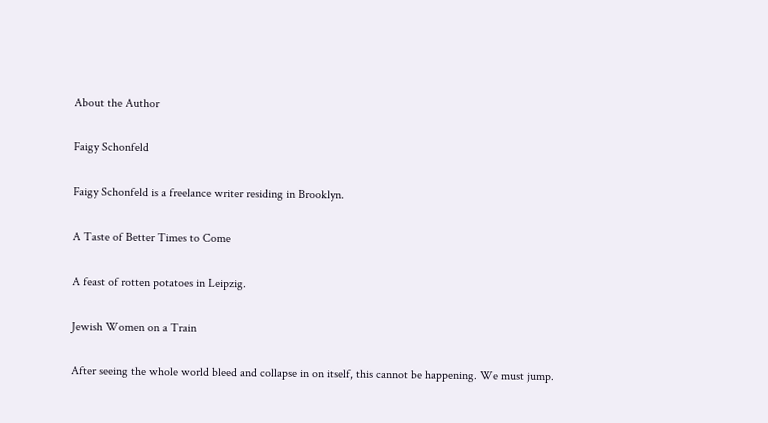About the Author

Faigy Schonfeld

Faigy Schonfeld is a freelance writer residing in Brooklyn.

A Taste of Better Times to Come

A feast of rotten potatoes in Leipzig.

Jewish Women on a Train

After seeing the whole world bleed and collapse in on itself, this cannot be happening. We must jump.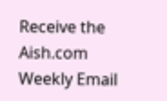Receive the Aish.com Weekly Email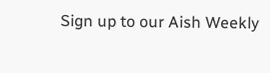Sign up to our Aish Weekly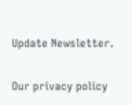Update Newsletter.

Our privacy policy